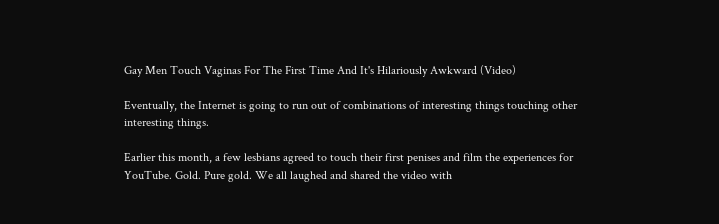Gay Men Touch Vaginas For The First Time And It's Hilariously Awkward (Video)

Eventually, the Internet is going to run out of combinations of interesting things touching other interesting things.

Earlier this month, a few lesbians agreed to touch their first penises and film the experiences for YouTube. Gold. Pure gold. We all laughed and shared the video with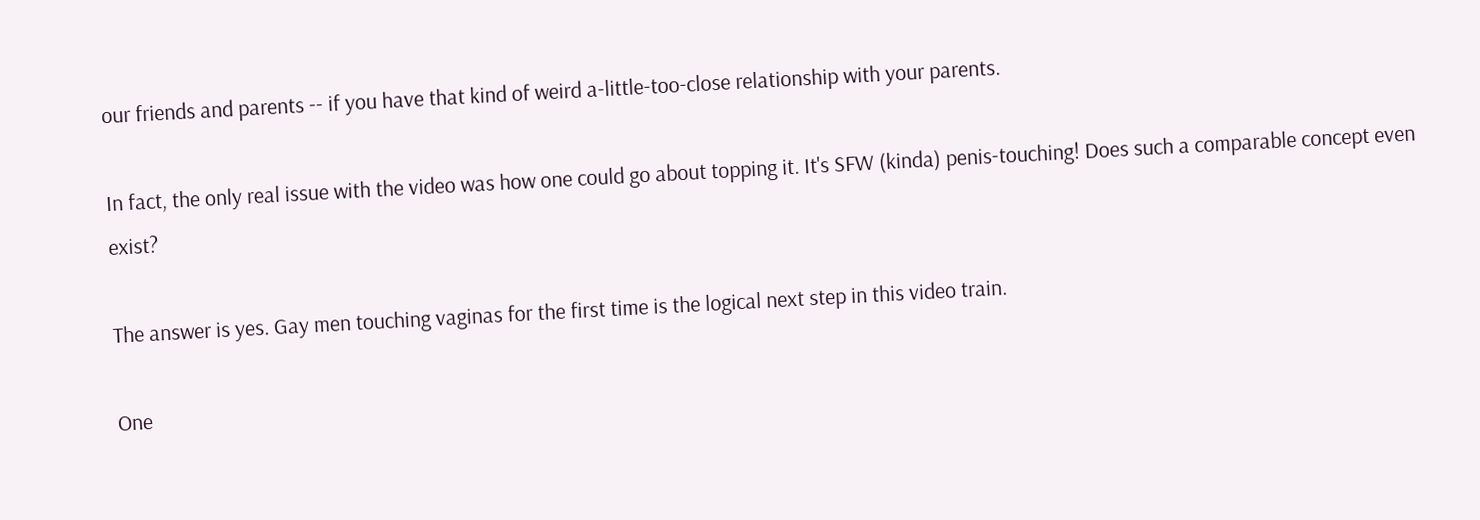our friends and parents -- if you have that kind of weird a-little-too-close relationship with your parents.

In fact, the only real issue with the video was how one could go about topping it. It's SFW (kinda) penis-touching! Does such a comparable concept even exist?

The answer is yes. Gay men touching vaginas for the first time is the logical next step in this video train.

One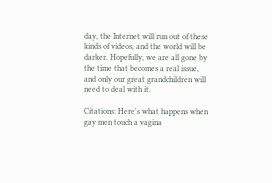day, the Internet will run out of these kinds of videos, and the world will be darker. Hopefully, we are all gone by the time that becomes a real issue, and only our great grandchildren will need to deal with it.

Citations: Here's what happens when gay men touch a vagina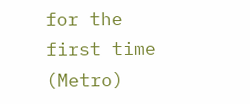for the first time (Metro)